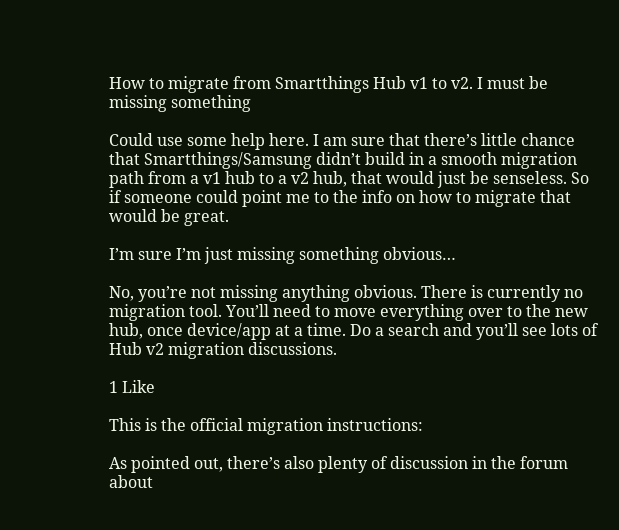How to migrate from Smartthings Hub v1 to v2. I must be missing something

Could use some help here. I am sure that there’s little chance that Smartthings/Samsung didn’t build in a smooth migration path from a v1 hub to a v2 hub, that would just be senseless. So if someone could point me to the info on how to migrate that would be great.

I’m sure I’m just missing something obvious…

No, you’re not missing anything obvious. There is currently no migration tool. You’ll need to move everything over to the new hub, once device/app at a time. Do a search and you’ll see lots of Hub v2 migration discussions.

1 Like

This is the official migration instructions:

As pointed out, there’s also plenty of discussion in the forum about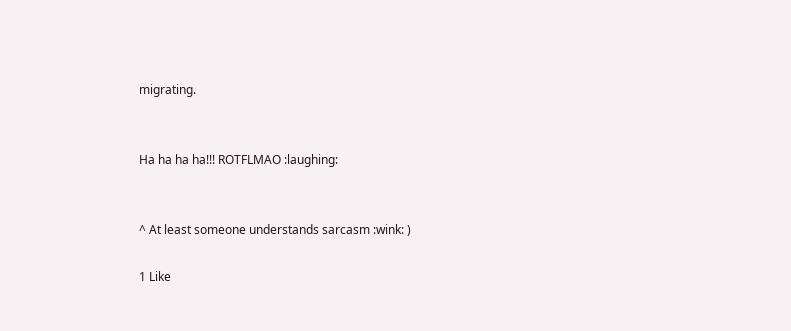migrating.


Ha ha ha ha!!! ROTFLMAO :laughing:


^ At least someone understands sarcasm :wink: )

1 Like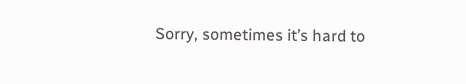Sorry, sometimes it’s hard to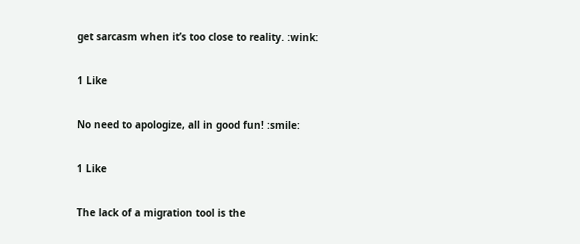get sarcasm when it’s too close to reality. :wink:

1 Like

No need to apologize, all in good fun! :smile:

1 Like

The lack of a migration tool is the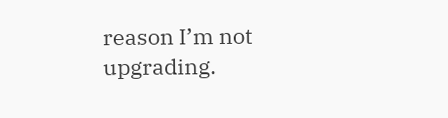reason I’m not upgrading.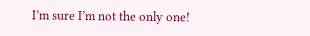I’m sure I’m not the only one!